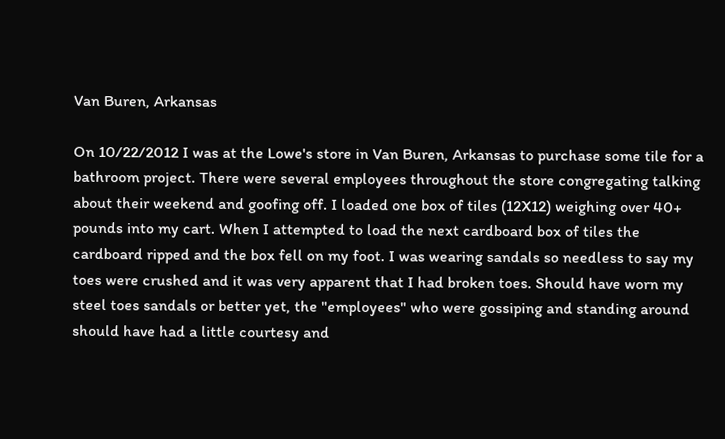Van Buren, Arkansas

On 10/22/2012 I was at the Lowe's store in Van Buren, Arkansas to purchase some tile for a bathroom project. There were several employees throughout the store congregating talking about their weekend and goofing off. I loaded one box of tiles (12X12) weighing over 40+ pounds into my cart. When I attempted to load the next cardboard box of tiles the cardboard ripped and the box fell on my foot. I was wearing sandals so needless to say my toes were crushed and it was very apparent that I had broken toes. Should have worn my steel toes sandals or better yet, the "employees" who were gossiping and standing around should have had a little courtesy and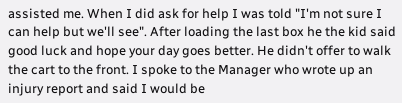assisted me. When I did ask for help I was told "I'm not sure I can help but we'll see". After loading the last box he the kid said good luck and hope your day goes better. He didn't offer to walk the cart to the front. I spoke to the Manager who wrote up an injury report and said I would be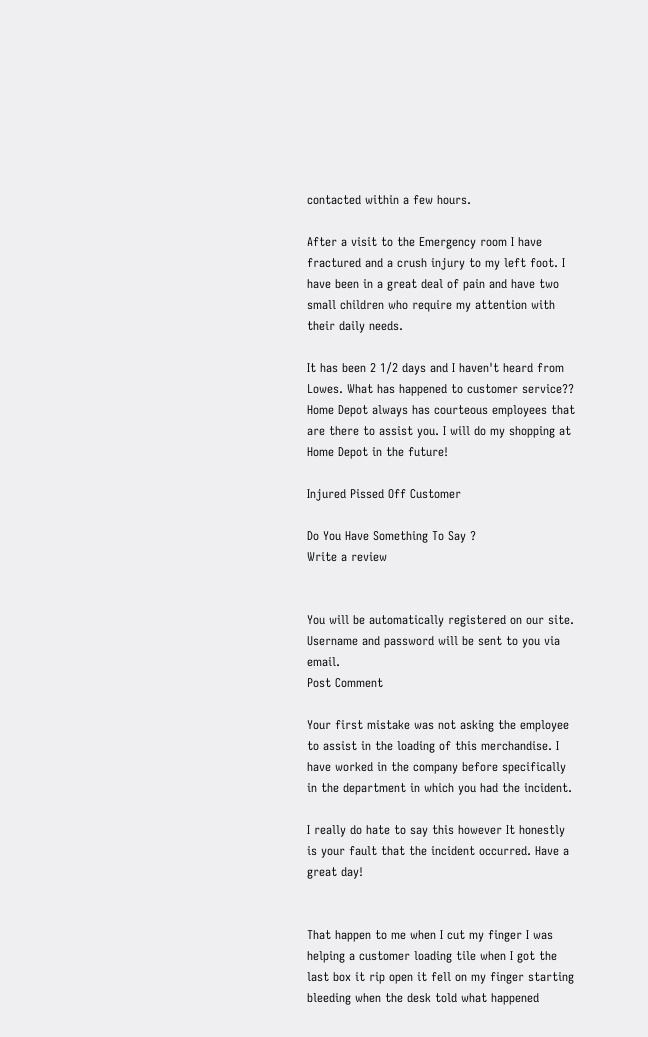contacted within a few hours.

After a visit to the Emergency room I have fractured and a crush injury to my left foot. I have been in a great deal of pain and have two small children who require my attention with their daily needs.

It has been 2 1/2 days and I haven't heard from Lowes. What has happened to customer service?? Home Depot always has courteous employees that are there to assist you. I will do my shopping at Home Depot in the future!

Injured Pissed Off Customer

Do You Have Something To Say ?
Write a review


You will be automatically registered on our site. Username and password will be sent to you via email.
Post Comment

Your first mistake was not asking the employee to assist in the loading of this merchandise. I have worked in the company before specifically in the department in which you had the incident.

I really do hate to say this however It honestly is your fault that the incident occurred. Have a great day!


That happen to me when I cut my finger I was helping a customer loading tile when I got the last box it rip open it fell on my finger starting bleeding when the desk told what happened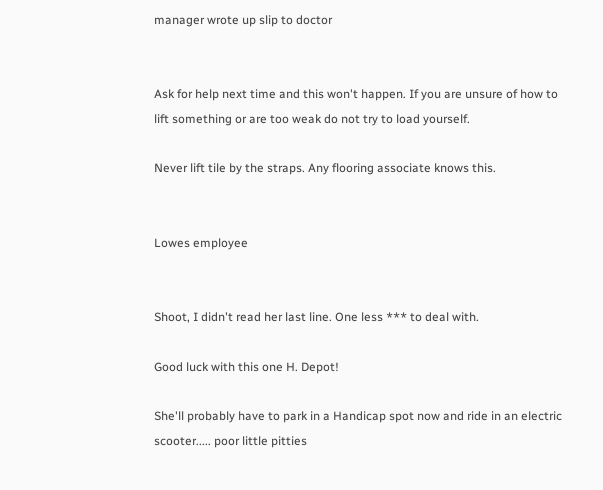manager wrote up slip to doctor


Ask for help next time and this won't happen. If you are unsure of how to lift something or are too weak do not try to load yourself.

Never lift tile by the straps. Any flooring associate knows this.


Lowes employee


Shoot, I didn't read her last line. One less *** to deal with.

Good luck with this one H. Depot!

She'll probably have to park in a Handicap spot now and ride in an electric scooter..... poor little pitties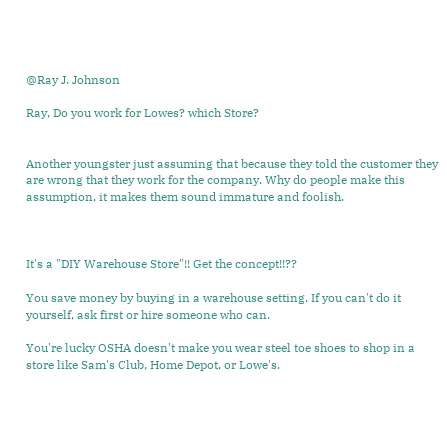@Ray J. Johnson

Ray, Do you work for Lowes? which Store?


Another youngster just assuming that because they told the customer they are wrong that they work for the company. Why do people make this assumption, it makes them sound immature and foolish.



It's a "DIY Warehouse Store"!! Get the concept!!??

You save money by buying in a warehouse setting. If you can't do it yourself, ask first or hire someone who can.

You're lucky OSHA doesn't make you wear steel toe shoes to shop in a store like Sam's Club, Home Depot, or Lowe's.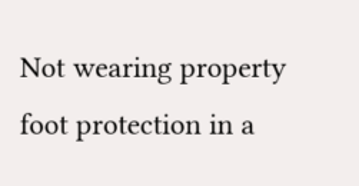Not wearing property foot protection in a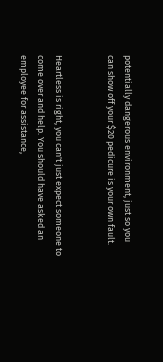potentially dangerous environment, just so you can show off your $20 pedicure is your own fault.


Heartless is right, you can't just expect someone to come over and help. You should have asked an employee for assistance,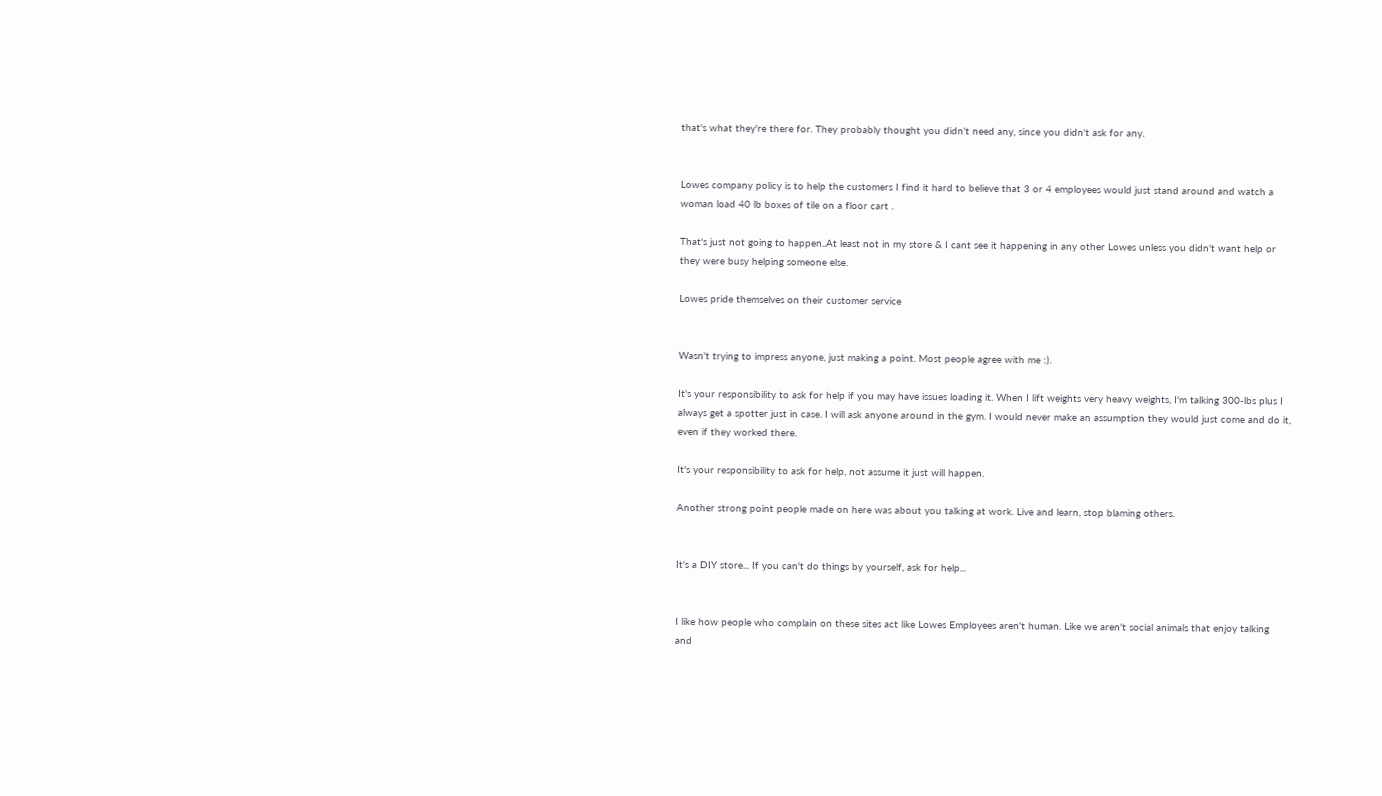that's what they're there for. They probably thought you didn't need any, since you didn't ask for any.


Lowes company policy is to help the customers I find it hard to believe that 3 or 4 employees would just stand around and watch a woman load 40 lb boxes of tile on a floor cart .

That's just not going to happen..At least not in my store & I cant see it happening in any other Lowes unless you didn't want help or they were busy helping someone else.

Lowes pride themselves on their customer service


Wasn't trying to impress anyone, just making a point. Most people agree with me :).

It's your responsibility to ask for help if you may have issues loading it. When I lift weights very heavy weights, I'm talking 300-lbs plus I always get a spotter just in case. I will ask anyone around in the gym. I would never make an assumption they would just come and do it, even if they worked there.

It's your responsibility to ask for help, not assume it just will happen.

Another strong point people made on here was about you talking at work. Live and learn, stop blaming others.


It's a DIY store... If you can't do things by yourself, ask for help...


I like how people who complain on these sites act like Lowes Employees aren't human. Like we aren't social animals that enjoy talking and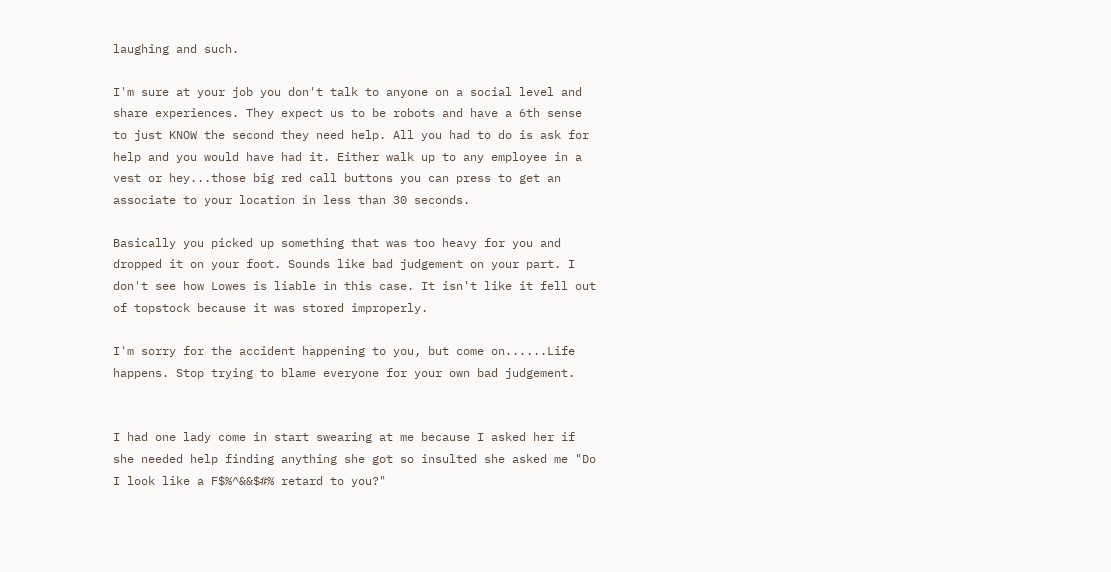laughing and such.

I'm sure at your job you don't talk to anyone on a social level and share experiences. They expect us to be robots and have a 6th sense to just KNOW the second they need help. All you had to do is ask for help and you would have had it. Either walk up to any employee in a vest or hey...those big red call buttons you can press to get an associate to your location in less than 30 seconds.

Basically you picked up something that was too heavy for you and dropped it on your foot. Sounds like bad judgement on your part. I don't see how Lowes is liable in this case. It isn't like it fell out of topstock because it was stored improperly.

I'm sorry for the accident happening to you, but come on......Life happens. Stop trying to blame everyone for your own bad judgement.


I had one lady come in start swearing at me because I asked her if she needed help finding anything she got so insulted she asked me "Do I look like a F$%^&&$#% retard to you?"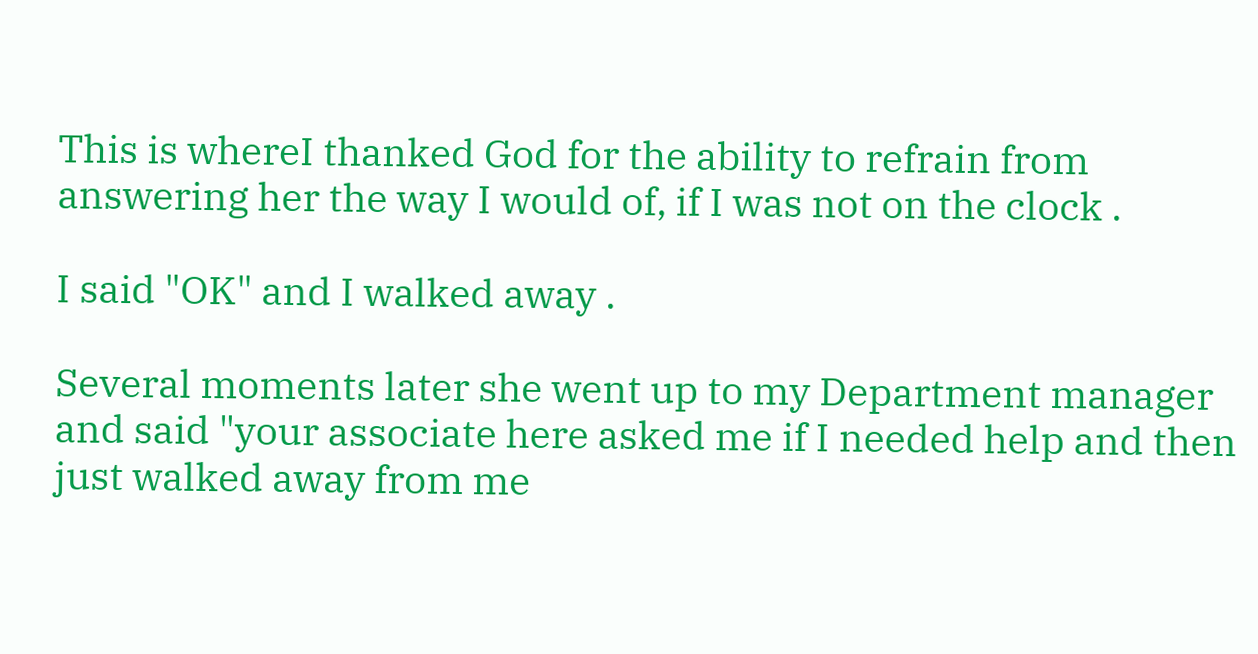This is whereI thanked God for the ability to refrain from answering her the way I would of, if I was not on the clock .

I said "OK" and I walked away .

Several moments later she went up to my Department manager and said "your associate here asked me if I needed help and then just walked away from me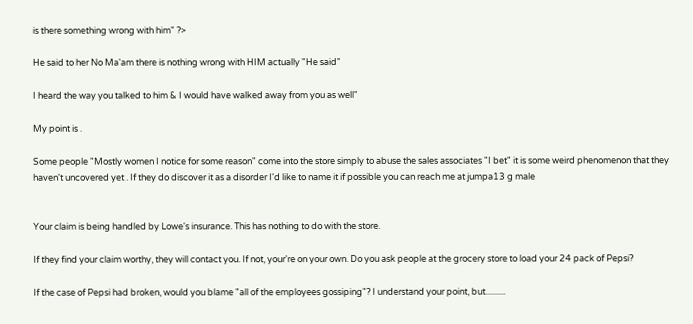is there something wrong with him" ?>

He said to her No Ma'am there is nothing wrong with HIM actually "He said"

I heard the way you talked to him & I would have walked away from you as well"

My point is .

Some people "Mostly women I notice for some reason" come into the store simply to abuse the sales associates "I bet" it is some weird phenomenon that they haven't uncovered yet . If they do discover it as a disorder I'd like to name it if possible you can reach me at jumpa13 g male


Your claim is being handled by Lowe's insurance. This has nothing to do with the store.

If they find your claim worthy, they will contact you. If not, your're on your own. Do you ask people at the grocery store to load your 24 pack of Pepsi?

If the case of Pepsi had broken, would you blame "all of the employees gossiping"? I understand your point, but..........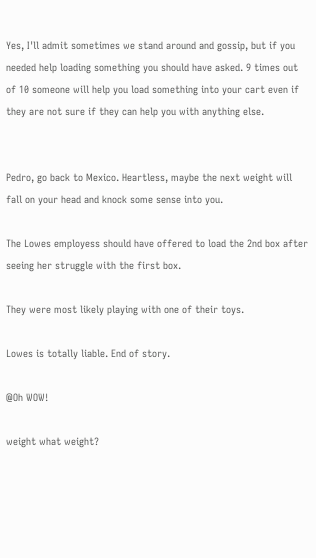Yes, I'll admit sometimes we stand around and gossip, but if you needed help loading something you should have asked. 9 times out of 10 someone will help you load something into your cart even if they are not sure if they can help you with anything else.


Pedro, go back to Mexico. Heartless, maybe the next weight will fall on your head and knock some sense into you.

The Lowes employess should have offered to load the 2nd box after seeing her struggle with the first box.

They were most likely playing with one of their toys.

Lowes is totally liable. End of story.

@Oh WOW!

weight what weight?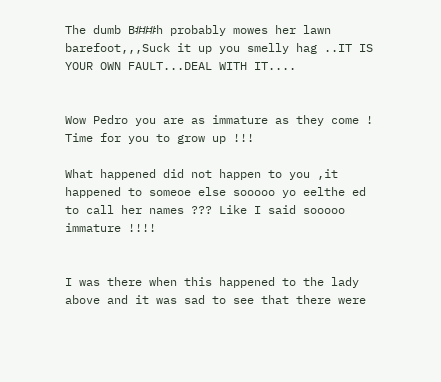The dumb B###h probably mowes her lawn barefoot,,,Suck it up you smelly hag ..IT IS YOUR OWN FAULT...DEAL WITH IT....


Wow Pedro you are as immature as they come ! Time for you to grow up !!!

What happened did not happen to you ,it happened to someoe else sooooo yo eelthe ed to call her names ??? Like I said sooooo immature !!!!


I was there when this happened to the lady above and it was sad to see that there were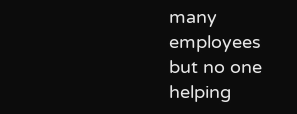many employees but no one helping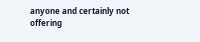anyone and certainly not offering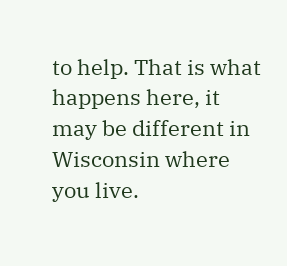to help. That is what happens here, it may be different in Wisconsin where you live.